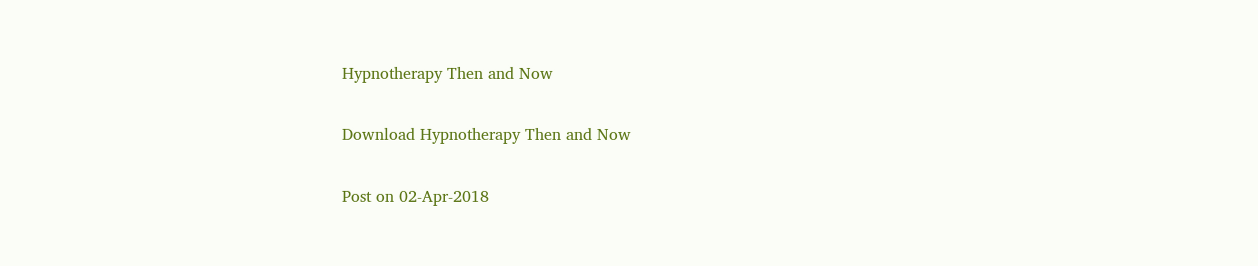Hypnotherapy Then and Now

Download Hypnotherapy Then and Now

Post on 02-Apr-2018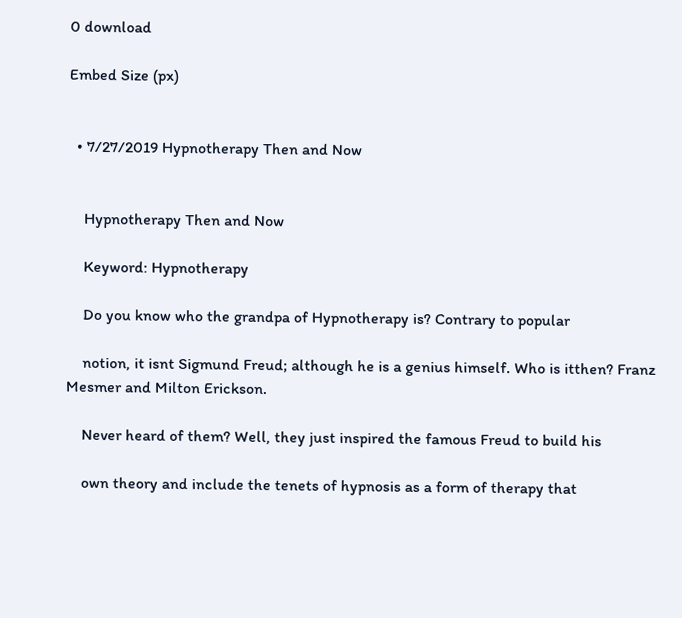0 download

Embed Size (px)


  • 7/27/2019 Hypnotherapy Then and Now


    Hypnotherapy Then and Now

    Keyword: Hypnotherapy

    Do you know who the grandpa of Hypnotherapy is? Contrary to popular

    notion, it isnt Sigmund Freud; although he is a genius himself. Who is itthen? Franz Mesmer and Milton Erickson.

    Never heard of them? Well, they just inspired the famous Freud to build his

    own theory and include the tenets of hypnosis as a form of therapy that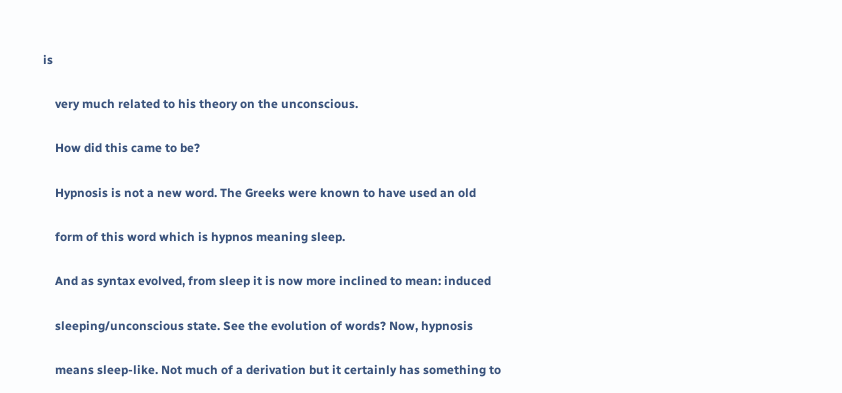is

    very much related to his theory on the unconscious.

    How did this came to be?

    Hypnosis is not a new word. The Greeks were known to have used an old

    form of this word which is hypnos meaning sleep.

    And as syntax evolved, from sleep it is now more inclined to mean: induced

    sleeping/unconscious state. See the evolution of words? Now, hypnosis

    means sleep-like. Not much of a derivation but it certainly has something to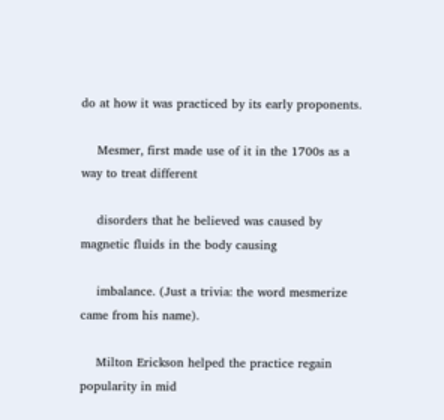do at how it was practiced by its early proponents.

    Mesmer, first made use of it in the 1700s as a way to treat different

    disorders that he believed was caused by magnetic fluids in the body causing

    imbalance. (Just a trivia: the word mesmerize came from his name).

    Milton Erickson helped the practice regain popularity in mid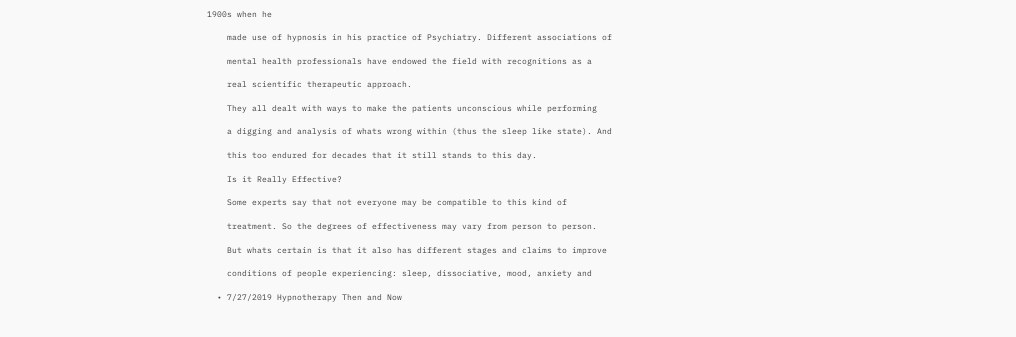1900s when he

    made use of hypnosis in his practice of Psychiatry. Different associations of

    mental health professionals have endowed the field with recognitions as a

    real scientific therapeutic approach.

    They all dealt with ways to make the patients unconscious while performing

    a digging and analysis of whats wrong within (thus the sleep like state). And

    this too endured for decades that it still stands to this day.

    Is it Really Effective?

    Some experts say that not everyone may be compatible to this kind of

    treatment. So the degrees of effectiveness may vary from person to person.

    But whats certain is that it also has different stages and claims to improve

    conditions of people experiencing: sleep, dissociative, mood, anxiety and

  • 7/27/2019 Hypnotherapy Then and Now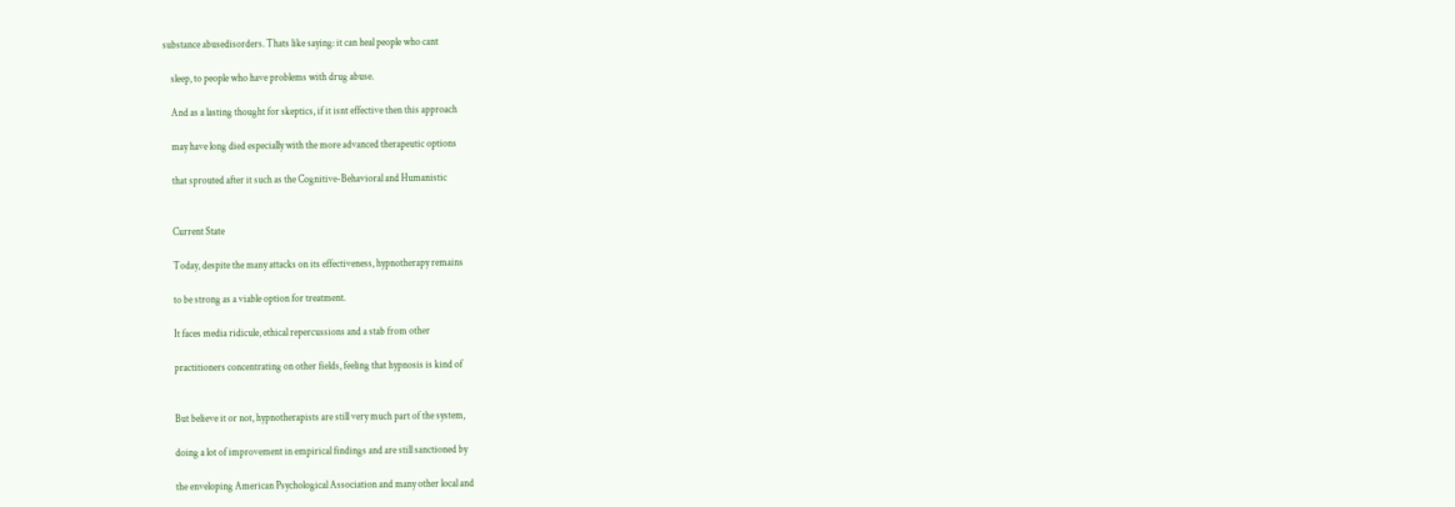substance abusedisorders. Thats like saying: it can heal people who cant

    sleep, to people who have problems with drug abuse.

    And as a lasting thought for skeptics, if it isnt effective then this approach

    may have long died especially with the more advanced therapeutic options

    that sprouted after it such as the Cognitive-Behavioral and Humanistic


    Current State

    Today, despite the many attacks on its effectiveness, hypnotherapy remains

    to be strong as a viable option for treatment.

    It faces media ridicule, ethical repercussions and a stab from other

    practitioners concentrating on other fields, feeling that hypnosis is kind of


    But believe it or not, hypnotherapists are still very much part of the system,

    doing a lot of improvement in empirical findings and are still sanctioned by

    the enveloping American Psychological Association and many other local and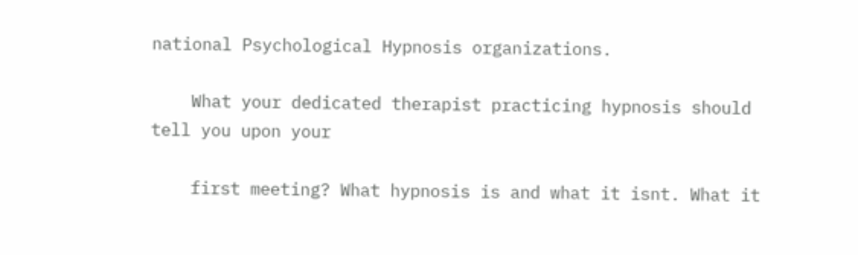national Psychological Hypnosis organizations.

    What your dedicated therapist practicing hypnosis should tell you upon your

    first meeting? What hypnosis is and what it isnt. What it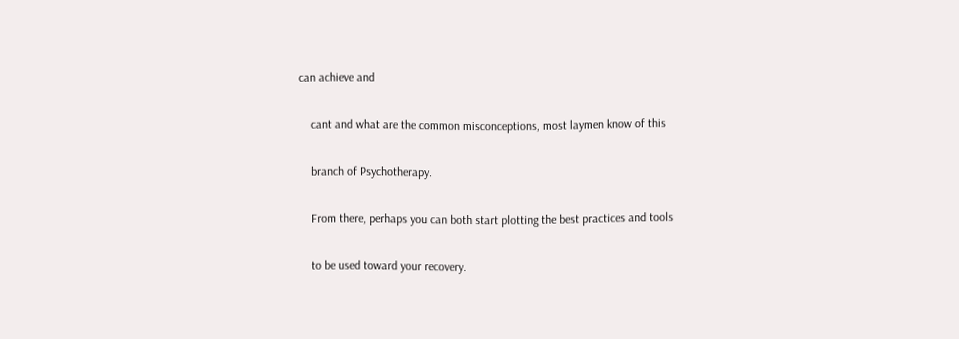can achieve and

    cant and what are the common misconceptions, most laymen know of this

    branch of Psychotherapy.

    From there, perhaps you can both start plotting the best practices and tools

    to be used toward your recovery.